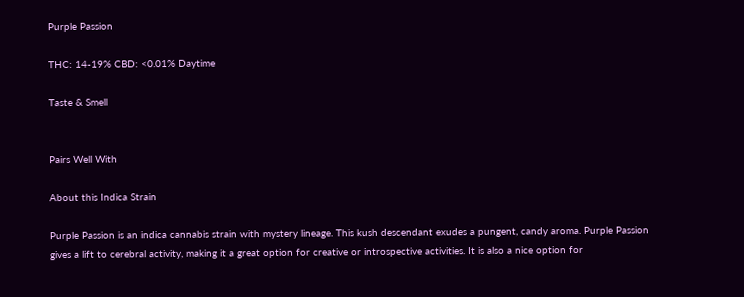Purple Passion

THC: 14-19% CBD: <0.01% Daytime

Taste & Smell


Pairs Well With

About this Indica Strain

Purple Passion is an indica cannabis strain with mystery lineage. This kush descendant exudes a pungent, candy aroma. Purple Passion gives a lift to cerebral activity, making it a great option for creative or introspective activities. It is also a nice option for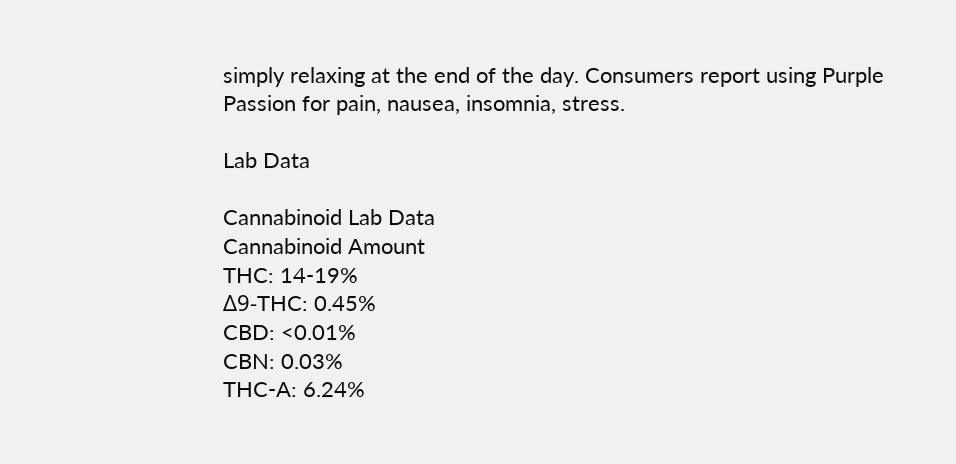simply relaxing at the end of the day. Consumers report using Purple Passion for pain, nausea, insomnia, stress.

Lab Data

Cannabinoid Lab Data
Cannabinoid Amount
THC: 14-19%
Δ9-THC: 0.45%
CBD: <0.01%
CBN: 0.03%
THC-A: 6.24%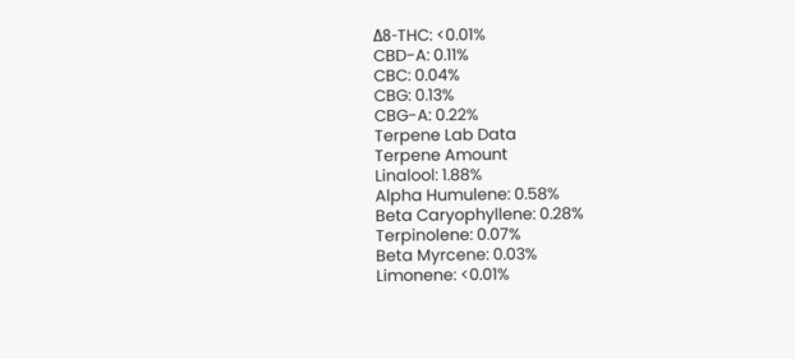Δ8-THC: <0.01%
CBD-A: 0.11%
CBC: 0.04%
CBG: 0.13%
CBG-A: 0.22%
Terpene Lab Data
Terpene Amount
Linalool: 1.88%
Alpha Humulene: 0.58%
Beta Caryophyllene: 0.28%
Terpinolene: 0.07%
Beta Myrcene: 0.03%
Limonene: <0.01%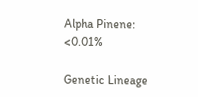Alpha Pinene: <0.01%

Genetic Lineage